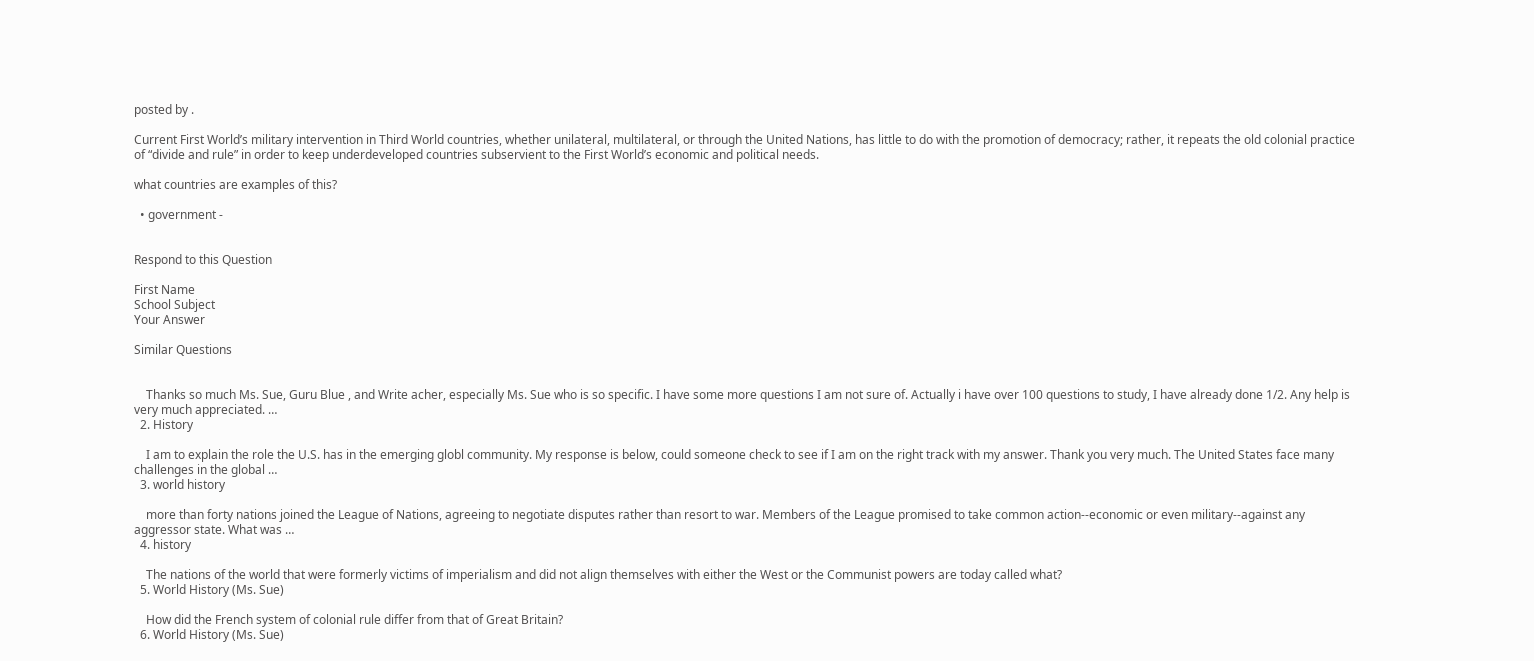posted by .

Current First World’s military intervention in Third World countries, whether unilateral, multilateral, or through the United Nations, has little to do with the promotion of democracy; rather, it repeats the old colonial practice of “divide and rule” in order to keep underdeveloped countries subservient to the First World’s economic and political needs.

what countries are examples of this?

  • government -


Respond to this Question

First Name
School Subject
Your Answer

Similar Questions


    Thanks so much Ms. Sue, Guru Blue , and Write acher, especially Ms. Sue who is so specific. I have some more questions I am not sure of. Actually i have over 100 questions to study, I have already done 1/2. Any help is very much appreciated. …
  2. History

    I am to explain the role the U.S. has in the emerging globl community. My response is below, could someone check to see if I am on the right track with my answer. Thank you very much. The United States face many challenges in the global …
  3. world history

    more than forty nations joined the League of Nations, agreeing to negotiate disputes rather than resort to war. Members of the League promised to take common action--economic or even military--against any aggressor state. What was …
  4. history

    The nations of the world that were formerly victims of imperialism and did not align themselves with either the West or the Communist powers are today called what?
  5. World History (Ms. Sue)

    How did the French system of colonial rule differ from that of Great Britain?
  6. World History (Ms. Sue)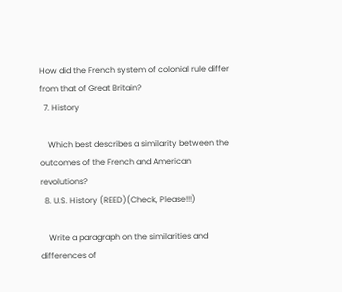How did the French system of colonial rule differ from that of Great Britain?
  7. History

    Which best describes a similarity between the outcomes of the French and American revolutions?
  8. U.S. History (REED)(Check, Please!!!)

    Write a paragraph on the similarities and differences of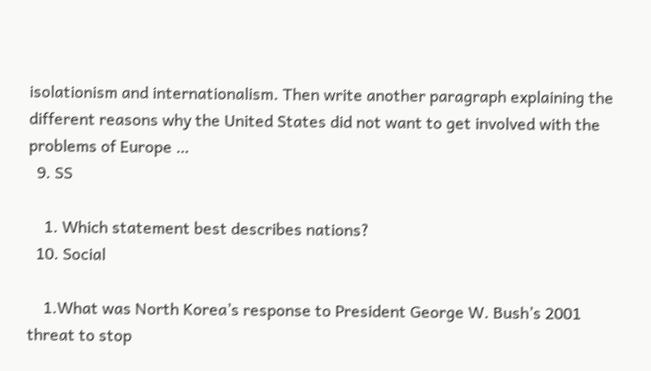isolationism and internationalism. Then write another paragraph explaining the different reasons why the United States did not want to get involved with the problems of Europe …
  9. SS

    1. Which statement best describes nations?
  10. Social

    1.What was North Korea’s response to President George W. Bush’s 2001 threat to stop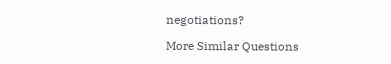negotiations?

More Similar Questions